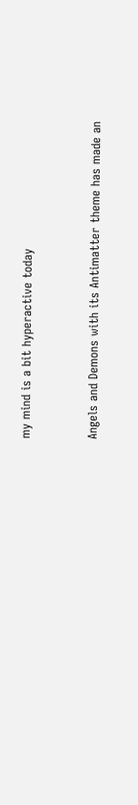my mind is a bit hyperactive today


Angels and Demons with its Antimatter theme has made an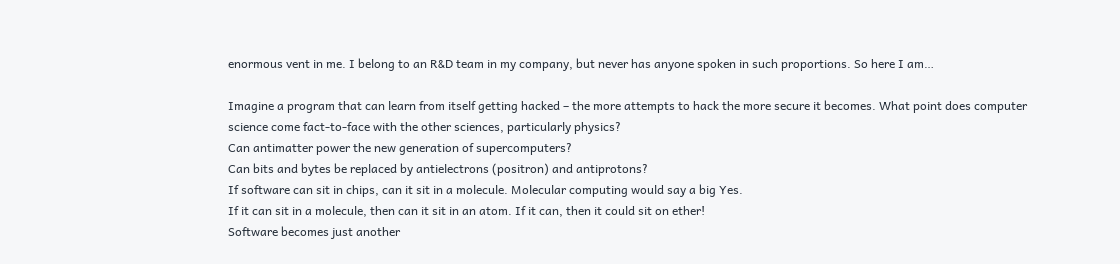enormous vent in me. I belong to an R&D team in my company, but never has anyone spoken in such proportions. So here I am…

Imagine a program that can learn from itself getting hacked – the more attempts to hack the more secure it becomes. What point does computer science come fact-to-face with the other sciences, particularly physics?
Can antimatter power the new generation of supercomputers?
Can bits and bytes be replaced by antielectrons (positron) and antiprotons?
If software can sit in chips, can it sit in a molecule. Molecular computing would say a big Yes.
If it can sit in a molecule, then can it sit in an atom. If it can, then it could sit on ether!
Software becomes just another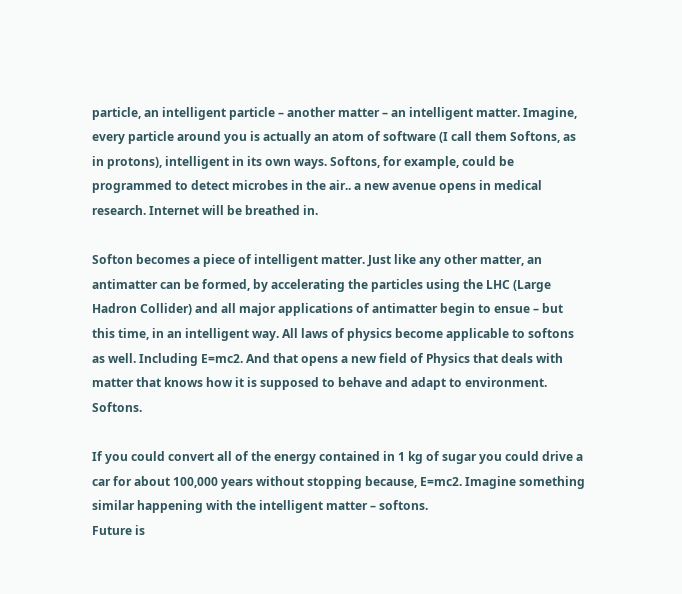particle, an intelligent particle – another matter – an intelligent matter. Imagine, every particle around you is actually an atom of software (I call them Softons, as in protons), intelligent in its own ways. Softons, for example, could be programmed to detect microbes in the air.. a new avenue opens in medical research. Internet will be breathed in.

Softon becomes a piece of intelligent matter. Just like any other matter, an antimatter can be formed, by accelerating the particles using the LHC (Large Hadron Collider) and all major applications of antimatter begin to ensue – but this time, in an intelligent way. All laws of physics become applicable to softons as well. Including E=mc2. And that opens a new field of Physics that deals with matter that knows how it is supposed to behave and adapt to environment. Softons.

If you could convert all of the energy contained in 1 kg of sugar you could drive a car for about 100,000 years without stopping because, E=mc2. Imagine something similar happening with the intelligent matter – softons.
Future is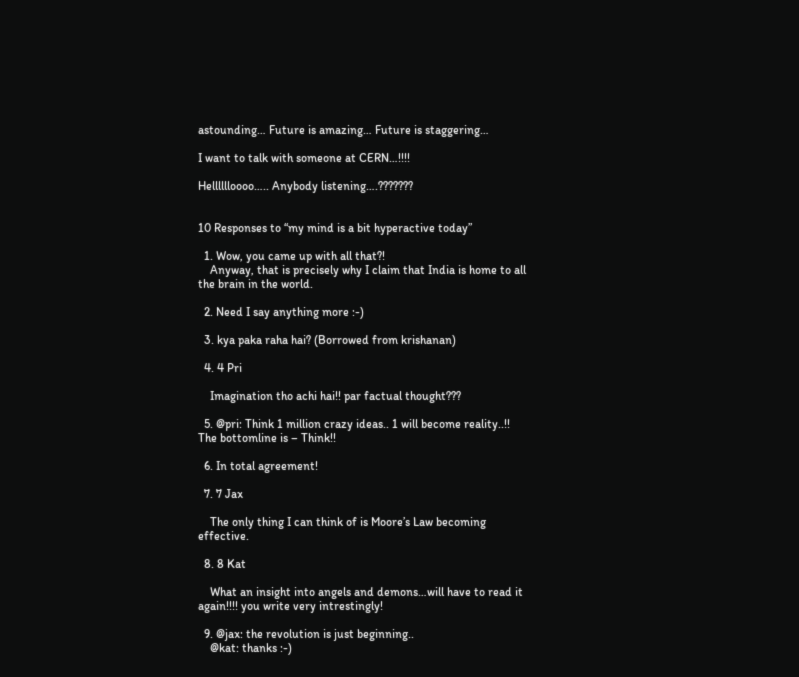astounding… Future is amazing… Future is staggering…

I want to talk with someone at CERN…!!!!

Helllllloooo….. Anybody listening….???????


10 Responses to “my mind is a bit hyperactive today”

  1. Wow, you came up with all that?!
    Anyway, that is precisely why I claim that India is home to all the brain in the world.

  2. Need I say anything more :-)

  3. kya paka raha hai? (Borrowed from krishanan)

  4. 4 Pri

    Imagination tho achi hai!! par factual thought???

  5. @pri: Think 1 million crazy ideas.. 1 will become reality..!! The bottomline is – Think!!

  6. In total agreement!

  7. 7 Jax

    The only thing I can think of is Moore’s Law becoming effective.

  8. 8 Kat

    What an insight into angels and demons…will have to read it again!!!! you write very intrestingly!

  9. @jax: the revolution is just beginning..
    @kat: thanks :-)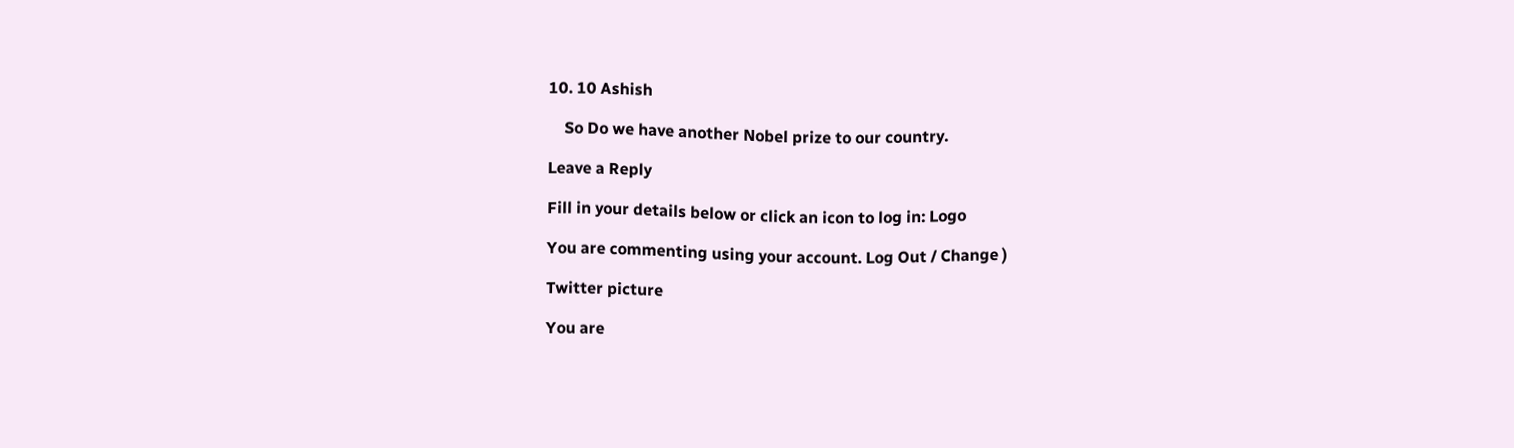10. 10 Ashish

    So Do we have another Nobel prize to our country.

Leave a Reply

Fill in your details below or click an icon to log in: Logo

You are commenting using your account. Log Out / Change )

Twitter picture

You are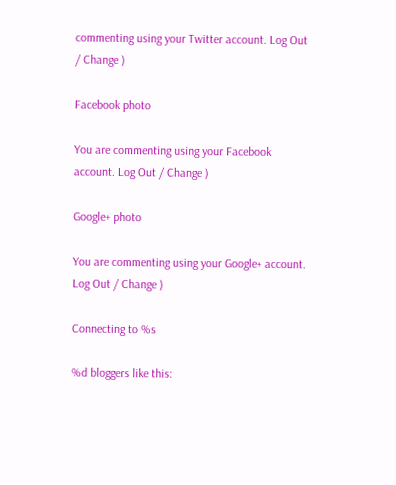commenting using your Twitter account. Log Out / Change )

Facebook photo

You are commenting using your Facebook account. Log Out / Change )

Google+ photo

You are commenting using your Google+ account. Log Out / Change )

Connecting to %s

%d bloggers like this: